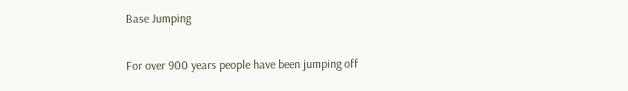Base Jumping

For over 900 years people have been jumping off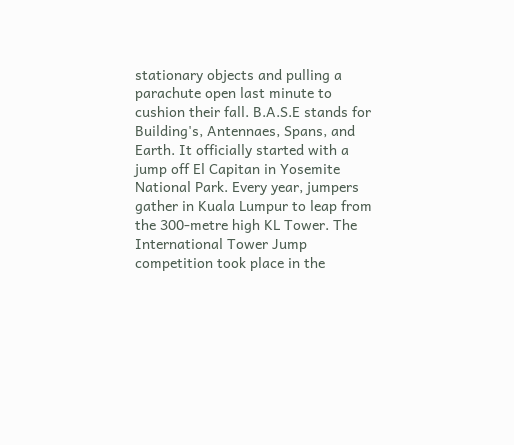stationary objects and pulling a parachute open last minute to cushion their fall. B.A.S.E stands for Building's, Antennaes, Spans, and Earth. It officially started with a jump off El Capitan in Yosemite National Park. Every year, jumpers gather in Kuala Lumpur to leap from the 300-metre high KL Tower. The International Tower Jump competition took place in the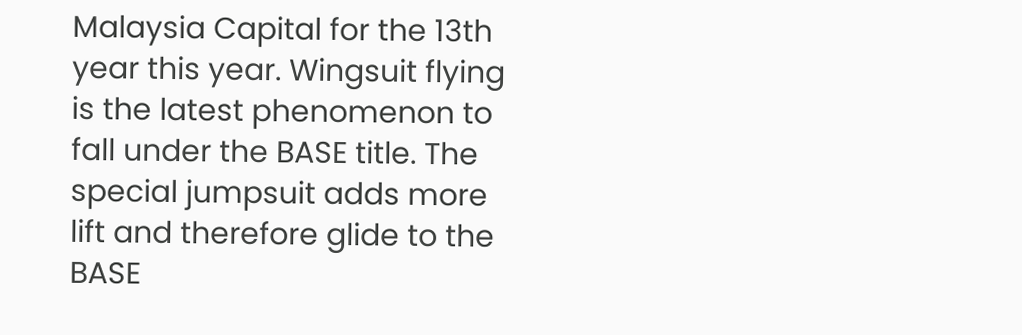Malaysia Capital for the 13th year this year. Wingsuit flying is the latest phenomenon to fall under the BASE title. The special jumpsuit adds more lift and therefore glide to the BASE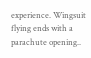experience. Wingsuit flying ends with a parachute opening..